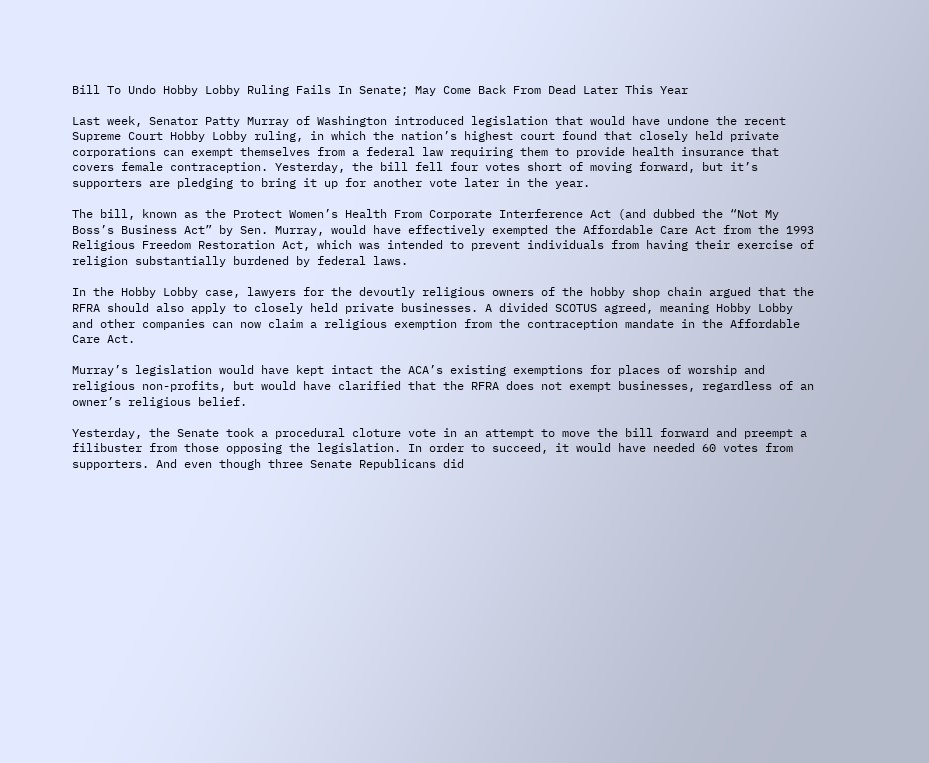Bill To Undo Hobby Lobby Ruling Fails In Senate; May Come Back From Dead Later This Year

Last week, Senator Patty Murray of Washington introduced legislation that would have undone the recent Supreme Court Hobby Lobby ruling, in which the nation’s highest court found that closely held private corporations can exempt themselves from a federal law requiring them to provide health insurance that covers female contraception. Yesterday, the bill fell four votes short of moving forward, but it’s supporters are pledging to bring it up for another vote later in the year.

The bill, known as the Protect Women’s Health From Corporate Interference Act (and dubbed the “Not My Boss’s Business Act” by Sen. Murray, would have effectively exempted the Affordable Care Act from the 1993 Religious Freedom Restoration Act, which was intended to prevent individuals from having their exercise of religion substantially burdened by federal laws.

In the Hobby Lobby case, lawyers for the devoutly religious owners of the hobby shop chain argued that the RFRA should also apply to closely held private businesses. A divided SCOTUS agreed, meaning Hobby Lobby and other companies can now claim a religious exemption from the contraception mandate in the Affordable Care Act.

Murray’s legislation would have kept intact the ACA’s existing exemptions for places of worship and religious non-profits, but would have clarified that the RFRA does not exempt businesses, regardless of an owner’s religious belief.

Yesterday, the Senate took a procedural cloture vote in an attempt to move the bill forward and preempt a filibuster from those opposing the legislation. In order to succeed, it would have needed 60 votes from supporters. And even though three Senate Republicans did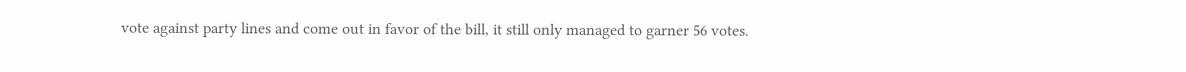vote against party lines and come out in favor of the bill, it still only managed to garner 56 votes.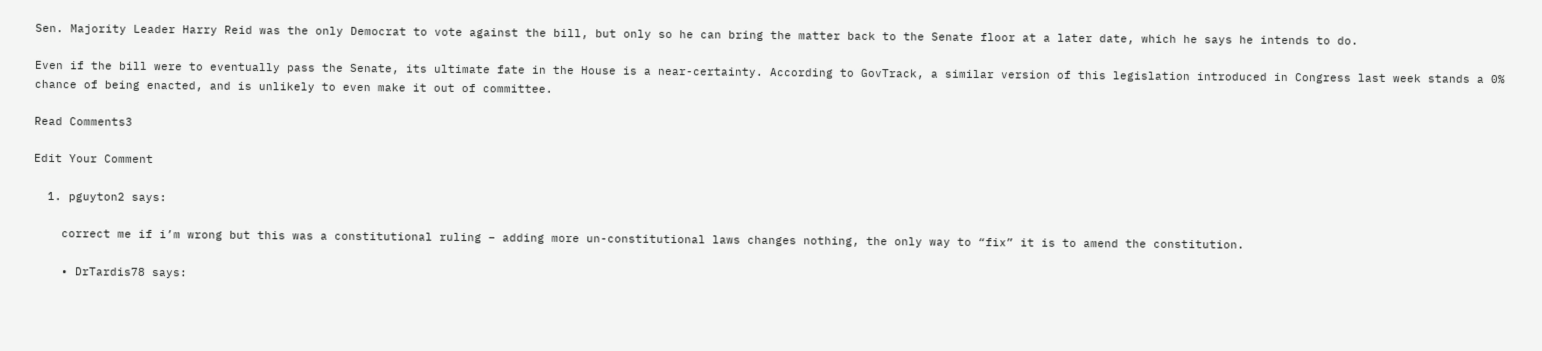Sen. Majority Leader Harry Reid was the only Democrat to vote against the bill, but only so he can bring the matter back to the Senate floor at a later date, which he says he intends to do.

Even if the bill were to eventually pass the Senate, its ultimate fate in the House is a near-certainty. According to GovTrack, a similar version of this legislation introduced in Congress last week stands a 0% chance of being enacted, and is unlikely to even make it out of committee.

Read Comments3

Edit Your Comment

  1. pguyton2 says:

    correct me if i’m wrong but this was a constitutional ruling – adding more un-constitutional laws changes nothing, the only way to “fix” it is to amend the constitution.

    • DrTardis78 says: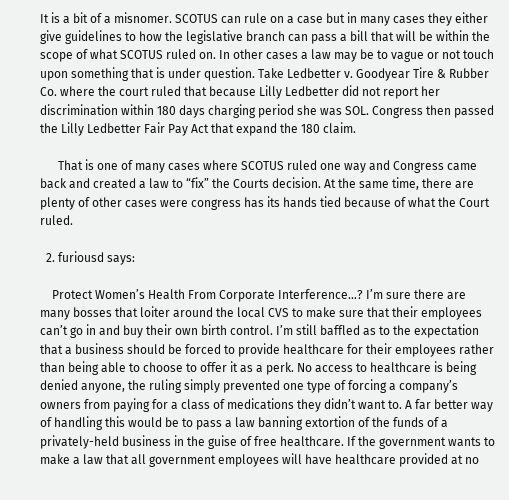It is a bit of a misnomer. SCOTUS can rule on a case but in many cases they either give guidelines to how the legislative branch can pass a bill that will be within the scope of what SCOTUS ruled on. In other cases a law may be to vague or not touch upon something that is under question. Take Ledbetter v. Goodyear Tire & Rubber Co. where the court ruled that because Lilly Ledbetter did not report her discrimination within 180 days charging period she was SOL. Congress then passed the Lilly Ledbetter Fair Pay Act that expand the 180 claim.

      That is one of many cases where SCOTUS ruled one way and Congress came back and created a law to “fix” the Courts decision. At the same time, there are plenty of other cases were congress has its hands tied because of what the Court ruled.

  2. furiousd says:

    Protect Women’s Health From Corporate Interference…? I’m sure there are many bosses that loiter around the local CVS to make sure that their employees can’t go in and buy their own birth control. I’m still baffled as to the expectation that a business should be forced to provide healthcare for their employees rather than being able to choose to offer it as a perk. No access to healthcare is being denied anyone, the ruling simply prevented one type of forcing a company’s owners from paying for a class of medications they didn’t want to. A far better way of handling this would be to pass a law banning extortion of the funds of a privately-held business in the guise of free healthcare. If the government wants to make a law that all government employees will have healthcare provided at no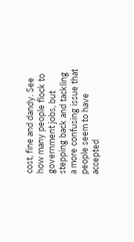cost, fine and dandy. See how many people flock to government jobs, but stepping back and tackling a more confusing issue that people seem to have accepted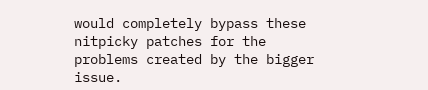would completely bypass these nitpicky patches for the problems created by the bigger issue.